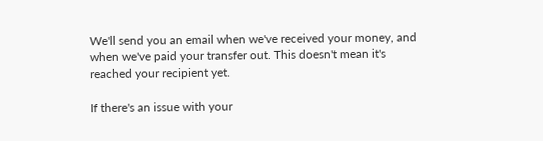We'll send you an email when we've received your money, and when we've paid your transfer out. This doesn't mean it's reached your recipient yet.

If there's an issue with your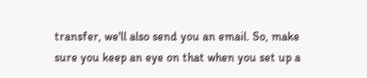transfer, we'll also send you an email. So, make sure you keep an eye on that when you set up a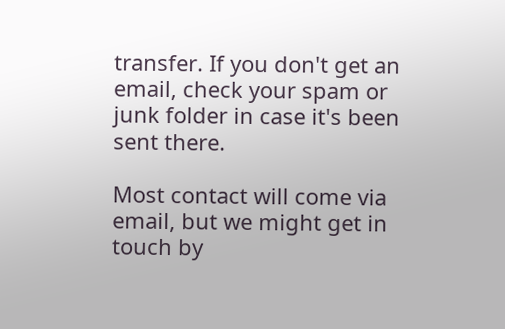transfer. If you don't get an email, check your spam or junk folder in case it's been sent there.

Most contact will come via email, but we might get in touch by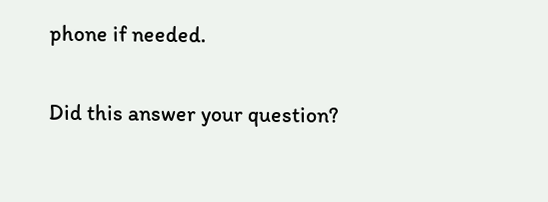phone if needed.

Did this answer your question?